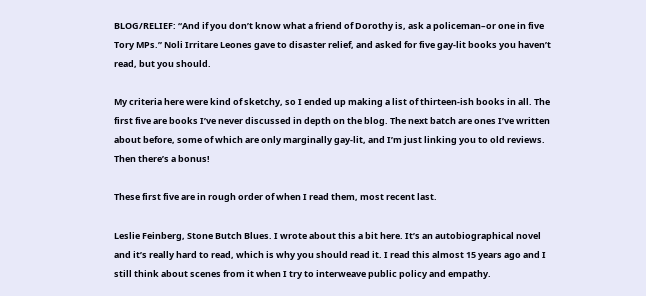BLOG/RELIEF: “And if you don’t know what a friend of Dorothy is, ask a policeman–or one in five Tory MPs.” Noli Irritare Leones gave to disaster relief, and asked for five gay-lit books you haven’t read, but you should.

My criteria here were kind of sketchy, so I ended up making a list of thirteen-ish books in all. The first five are books I’ve never discussed in depth on the blog. The next batch are ones I’ve written about before, some of which are only marginally gay-lit, and I’m just linking you to old reviews. Then there’s a bonus!

These first five are in rough order of when I read them, most recent last.

Leslie Feinberg, Stone Butch Blues. I wrote about this a bit here. It’s an autobiographical novel and it’s really hard to read, which is why you should read it. I read this almost 15 years ago and I still think about scenes from it when I try to interweave public policy and empathy.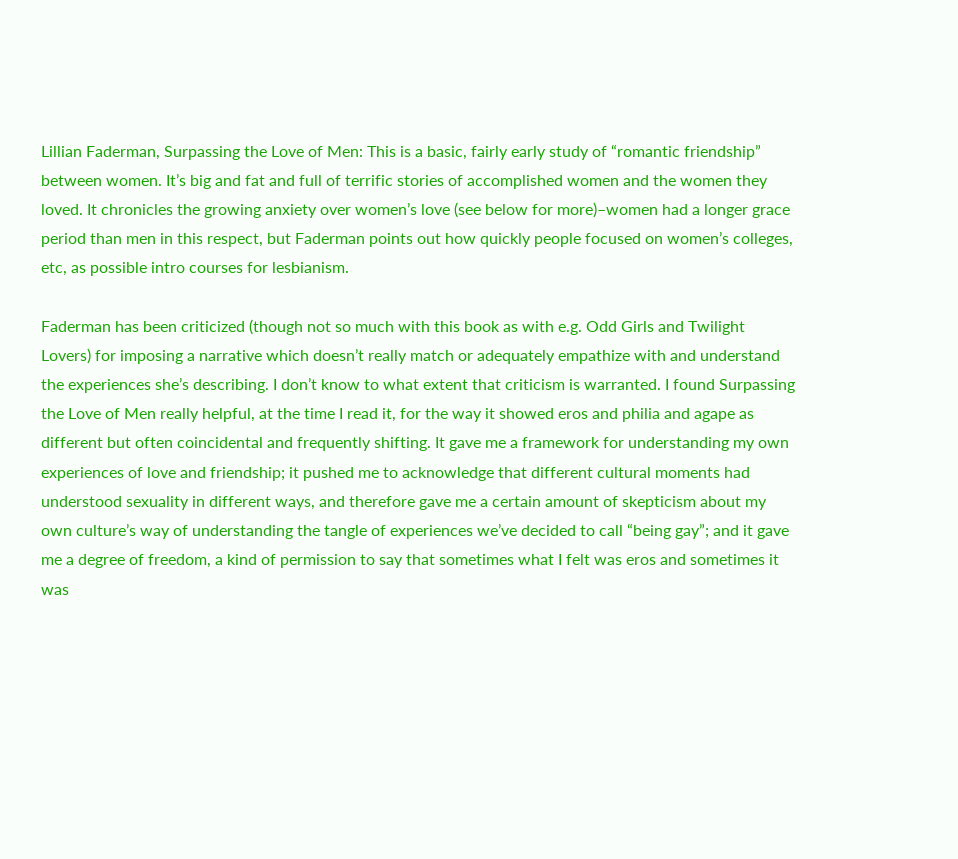Lillian Faderman, Surpassing the Love of Men: This is a basic, fairly early study of “romantic friendship” between women. It’s big and fat and full of terrific stories of accomplished women and the women they loved. It chronicles the growing anxiety over women’s love (see below for more)–women had a longer grace period than men in this respect, but Faderman points out how quickly people focused on women’s colleges, etc, as possible intro courses for lesbianism.

Faderman has been criticized (though not so much with this book as with e.g. Odd Girls and Twilight Lovers) for imposing a narrative which doesn’t really match or adequately empathize with and understand the experiences she’s describing. I don’t know to what extent that criticism is warranted. I found Surpassing the Love of Men really helpful, at the time I read it, for the way it showed eros and philia and agape as different but often coincidental and frequently shifting. It gave me a framework for understanding my own experiences of love and friendship; it pushed me to acknowledge that different cultural moments had understood sexuality in different ways, and therefore gave me a certain amount of skepticism about my own culture’s way of understanding the tangle of experiences we’ve decided to call “being gay”; and it gave me a degree of freedom, a kind of permission to say that sometimes what I felt was eros and sometimes it was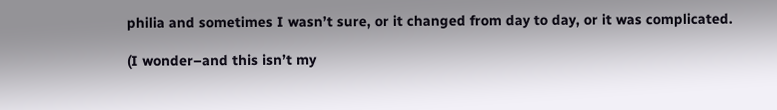philia and sometimes I wasn’t sure, or it changed from day to day, or it was complicated.

(I wonder–and this isn’t my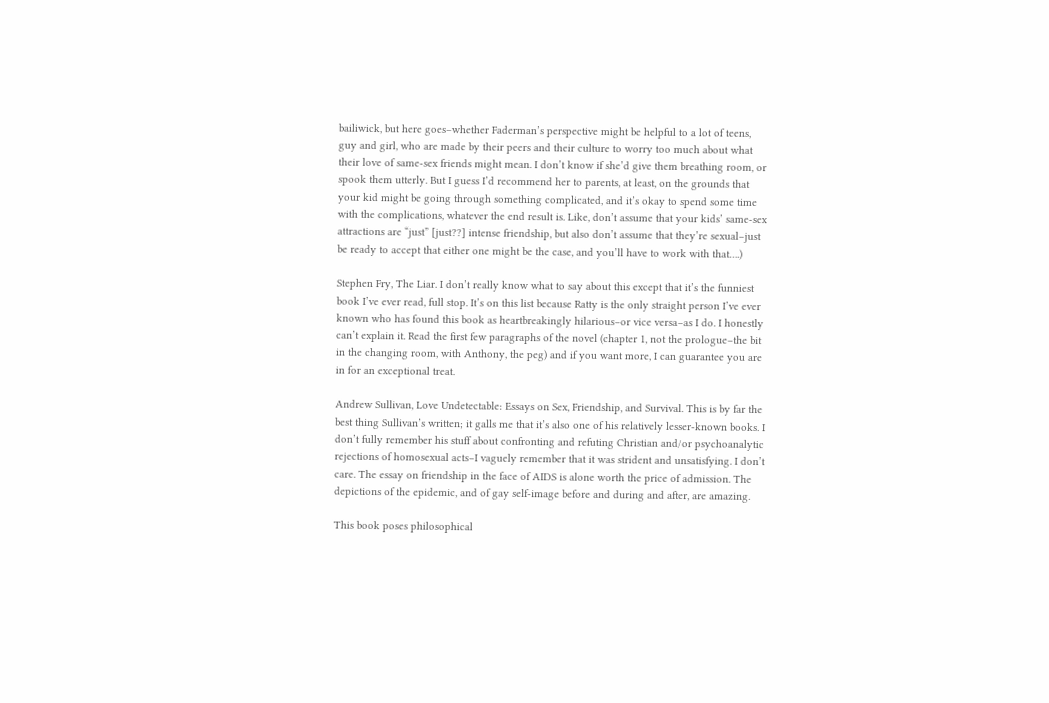bailiwick, but here goes–whether Faderman’s perspective might be helpful to a lot of teens, guy and girl, who are made by their peers and their culture to worry too much about what their love of same-sex friends might mean. I don’t know if she’d give them breathing room, or spook them utterly. But I guess I’d recommend her to parents, at least, on the grounds that your kid might be going through something complicated, and it’s okay to spend some time with the complications, whatever the end result is. Like, don’t assume that your kids’ same-sex attractions are “just” [just??] intense friendship, but also don’t assume that they’re sexual–just be ready to accept that either one might be the case, and you’ll have to work with that….)

Stephen Fry, The Liar. I don’t really know what to say about this except that it’s the funniest book I’ve ever read, full stop. It’s on this list because Ratty is the only straight person I’ve ever known who has found this book as heartbreakingly hilarious–or vice versa–as I do. I honestly can’t explain it. Read the first few paragraphs of the novel (chapter 1, not the prologue–the bit in the changing room, with Anthony, the peg) and if you want more, I can guarantee you are in for an exceptional treat.

Andrew Sullivan, Love Undetectable: Essays on Sex, Friendship, and Survival. This is by far the best thing Sullivan’s written; it galls me that it’s also one of his relatively lesser-known books. I don’t fully remember his stuff about confronting and refuting Christian and/or psychoanalytic rejections of homosexual acts–I vaguely remember that it was strident and unsatisfying. I don’t care. The essay on friendship in the face of AIDS is alone worth the price of admission. The depictions of the epidemic, and of gay self-image before and during and after, are amazing.

This book poses philosophical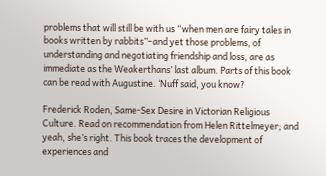problems that will still be with us “when men are fairy tales in books written by rabbits”–and yet those problems, of understanding and negotiating friendship and loss, are as immediate as the Weakerthans’ last album. Parts of this book can be read with Augustine. ‘Nuff said, you know?

Frederick Roden, Same-Sex Desire in Victorian Religious Culture. Read on recommendation from Helen Rittelmeyer; and yeah, she’s right. This book traces the development of experiences and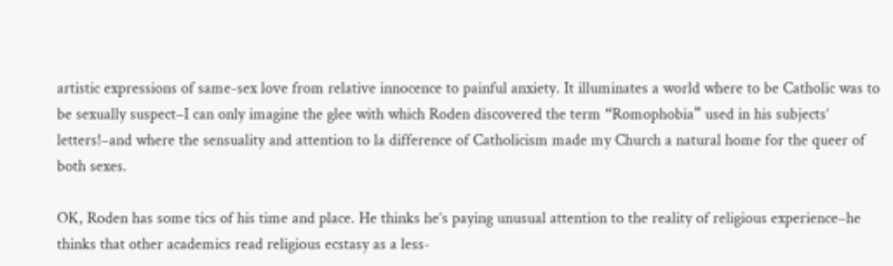artistic expressions of same-sex love from relative innocence to painful anxiety. It illuminates a world where to be Catholic was to be sexually suspect–I can only imagine the glee with which Roden discovered the term “Romophobia” used in his subjects’ letters!–and where the sensuality and attention to la difference of Catholicism made my Church a natural home for the queer of both sexes.

OK, Roden has some tics of his time and place. He thinks he’s paying unusual attention to the reality of religious experience–he thinks that other academics read religious ecstasy as a less-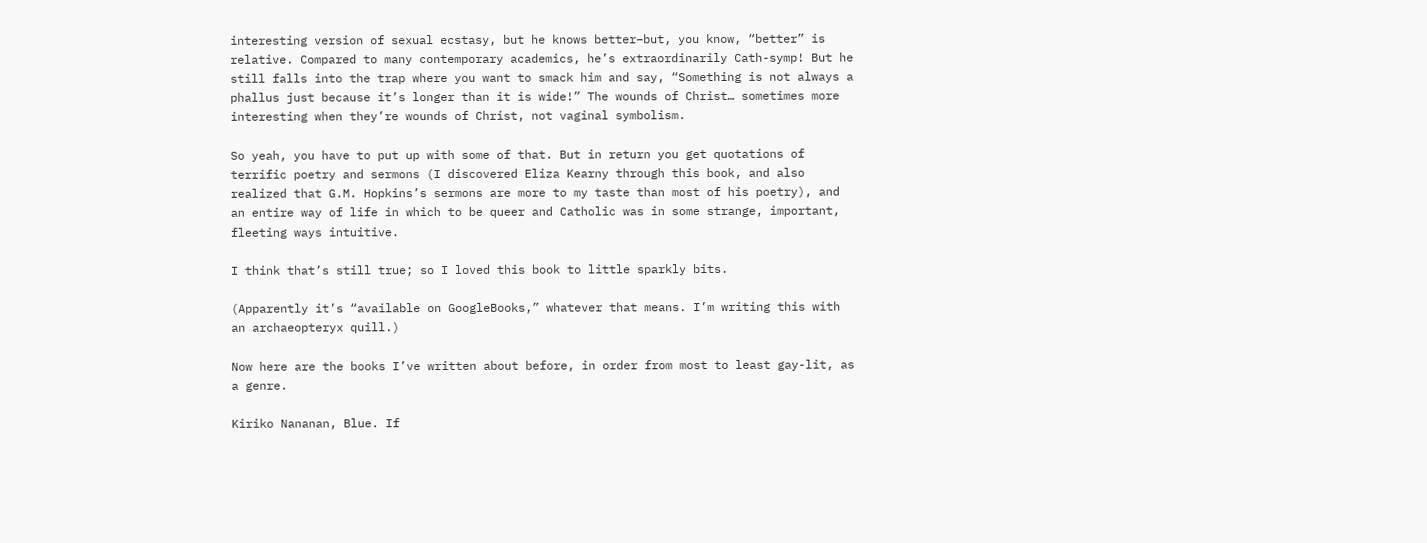interesting version of sexual ecstasy, but he knows better–but, you know, “better” is relative. Compared to many contemporary academics, he’s extraordinarily Cath-symp! But he still falls into the trap where you want to smack him and say, “Something is not always a phallus just because it’s longer than it is wide!” The wounds of Christ… sometimes more interesting when they’re wounds of Christ, not vaginal symbolism.

So yeah, you have to put up with some of that. But in return you get quotations of terrific poetry and sermons (I discovered Eliza Kearny through this book, and also realized that G.M. Hopkins’s sermons are more to my taste than most of his poetry), and an entire way of life in which to be queer and Catholic was in some strange, important, fleeting ways intuitive.

I think that’s still true; so I loved this book to little sparkly bits.

(Apparently it’s “available on GoogleBooks,” whatever that means. I’m writing this with an archaeopteryx quill.)

Now here are the books I’ve written about before, in order from most to least gay-lit, as a genre.

Kiriko Nananan, Blue. If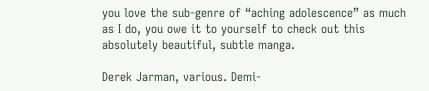you love the sub-genre of “aching adolescence” as much as I do, you owe it to yourself to check out this absolutely beautiful, subtle manga.

Derek Jarman, various. Demi-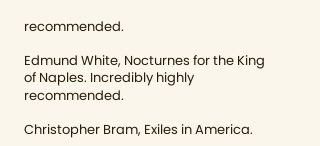recommended.

Edmund White, Nocturnes for the King of Naples. Incredibly highly recommended.

Christopher Bram, Exiles in America.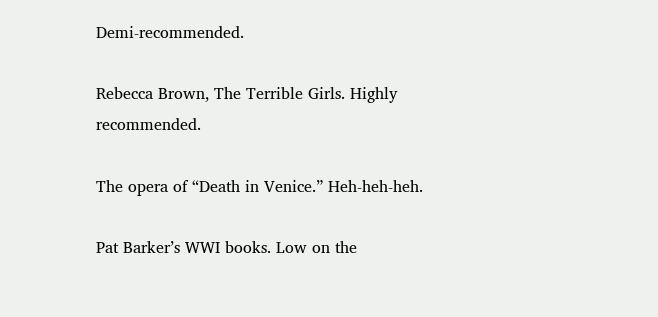Demi-recommended.

Rebecca Brown, The Terrible Girls. Highly recommended.

The opera of “Death in Venice.” Heh-heh-heh.

Pat Barker’s WWI books. Low on the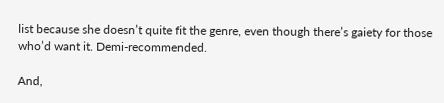list because she doesn’t quite fit the genre, even though there’s gaiety for those who’d want it. Demi-recommended.

And,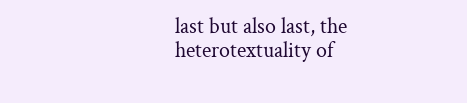last but also last, the heterotextuality of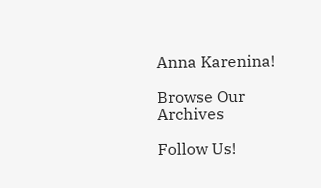Anna Karenina!

Browse Our Archives

Follow Us!